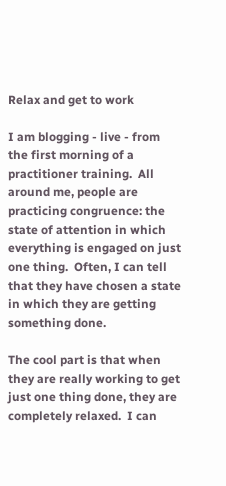Relax and get to work

I am blogging - live - from the first morning of a practitioner training.  All around me, people are practicing congruence: the state of attention in which everything is engaged on just one thing.  Often, I can tell that they have chosen a state in which they are getting something done.

The cool part is that when they are really working to get just one thing done, they are completely relaxed.  I can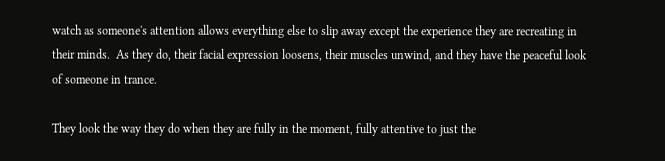watch as someone's attention allows everything else to slip away except the experience they are recreating in their minds.  As they do, their facial expression loosens, their muscles unwind, and they have the peaceful look of someone in trance.

They look the way they do when they are fully in the moment, fully attentive to just the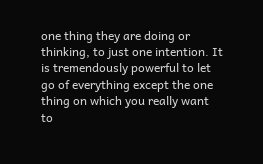one thing they are doing or thinking, to just one intention. It is tremendously powerful to let go of everything except the one thing on which you really want to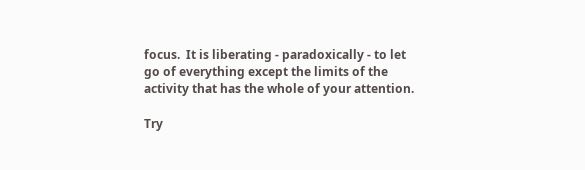focus.  It is liberating - paradoxically - to let go of everything except the limits of the activity that has the whole of your attention.

Try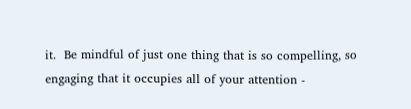it.  Be mindful of just one thing that is so compelling, so engaging that it occupies all of your attention -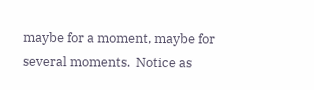maybe for a moment, maybe for several moments.  Notice as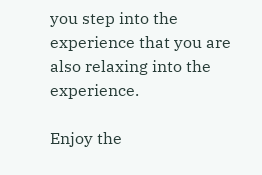you step into the experience that you are also relaxing into the experience.

Enjoy the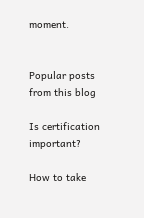moment.


Popular posts from this blog

Is certification important?

How to take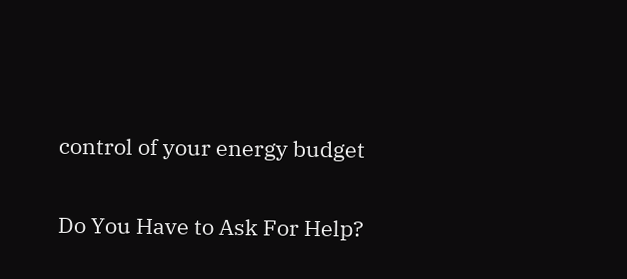control of your energy budget

Do You Have to Ask For Help?